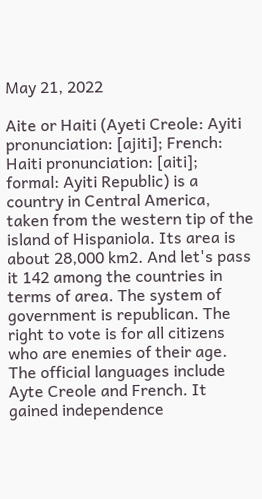May 21, 2022

Aite or Haiti (Ayeti Creole: Ayiti pronunciation: [ajiti]; French: Haiti pronunciation: [aiti]; formal: Ayiti Republic) is a country in Central America, taken from the western tip of the island of Hispaniola. Its area is about 28,000 km2. And let's pass it 142 among the countries in terms of area. The system of government is republican. The right to vote is for all citizens who are enemies of their age. The official languages include Ayte Creole and French. It gained independence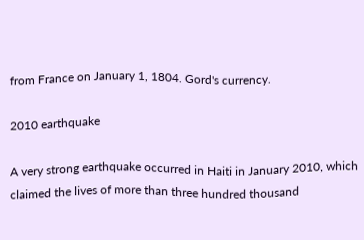from France on January 1, 1804. Gord's currency.

2010 earthquake

A very strong earthquake occurred in Haiti in January 2010, which claimed the lives of more than three hundred thousand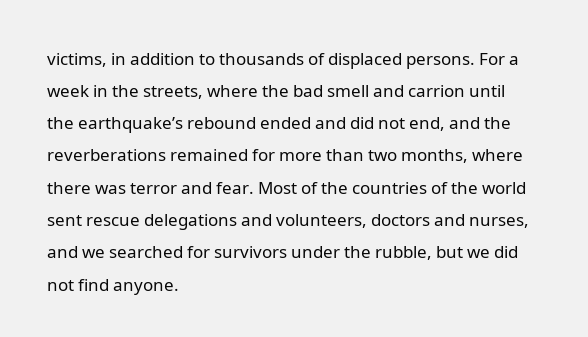victims, in addition to thousands of displaced persons. For a week in the streets, where the bad smell and carrion until the earthquake’s rebound ended and did not end, and the reverberations remained for more than two months, where there was terror and fear. Most of the countries of the world sent rescue delegations and volunteers, doctors and nurses, and we searched for survivors under the rubble, but we did not find anyone.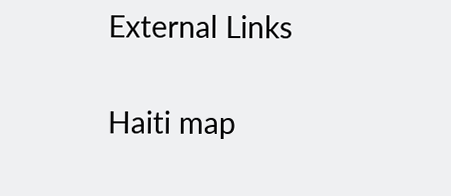External Links

Haiti map